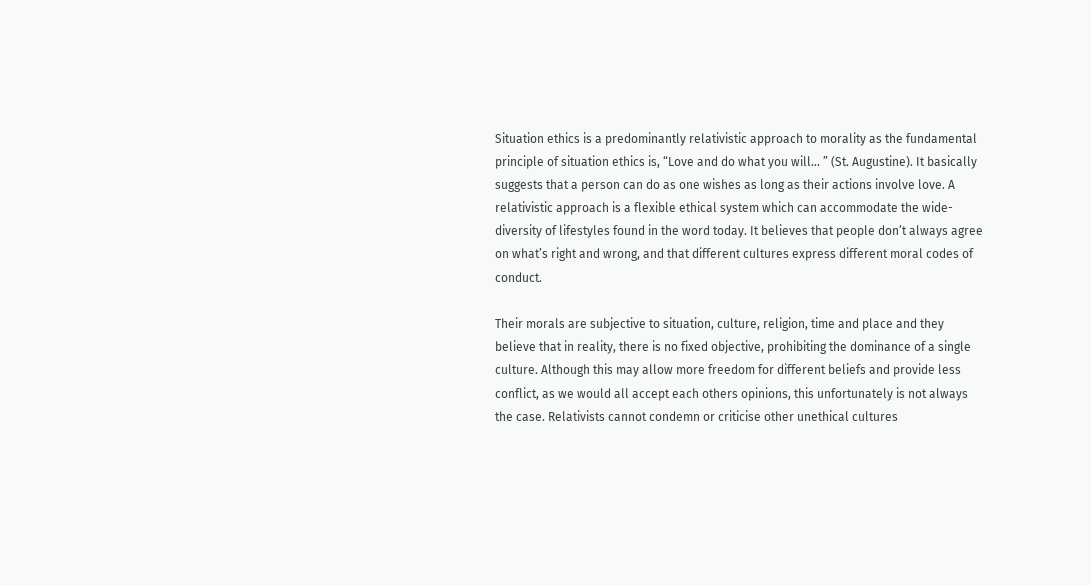Situation ethics is a predominantly relativistic approach to morality as the fundamental principle of situation ethics is, “Love and do what you will… ” (St. Augustine). It basically suggests that a person can do as one wishes as long as their actions involve love. A relativistic approach is a flexible ethical system which can accommodate the wide-diversity of lifestyles found in the word today. It believes that people don’t always agree on what’s right and wrong, and that different cultures express different moral codes of conduct.

Their morals are subjective to situation, culture, religion, time and place and they believe that in reality, there is no fixed objective, prohibiting the dominance of a single culture. Although this may allow more freedom for different beliefs and provide less conflict, as we would all accept each others opinions, this unfortunately is not always the case. Relativists cannot condemn or criticise other unethical cultures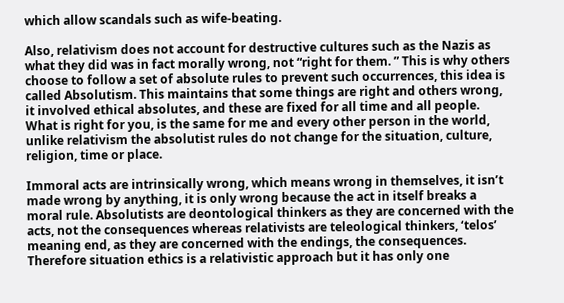which allow scandals such as wife-beating.

Also, relativism does not account for destructive cultures such as the Nazis as what they did was in fact morally wrong, not “right for them. ” This is why others choose to follow a set of absolute rules to prevent such occurrences, this idea is called Absolutism. This maintains that some things are right and others wrong, it involved ethical absolutes, and these are fixed for all time and all people. What is right for you, is the same for me and every other person in the world, unlike relativism the absolutist rules do not change for the situation, culture, religion, time or place.

Immoral acts are intrinsically wrong, which means wrong in themselves, it isn’t made wrong by anything, it is only wrong because the act in itself breaks a moral rule. Absolutists are deontological thinkers as they are concerned with the acts, not the consequences whereas relativists are teleological thinkers, ‘telos’ meaning end, as they are concerned with the endings, the consequences. Therefore situation ethics is a relativistic approach but it has only one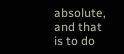absolute, and that is to do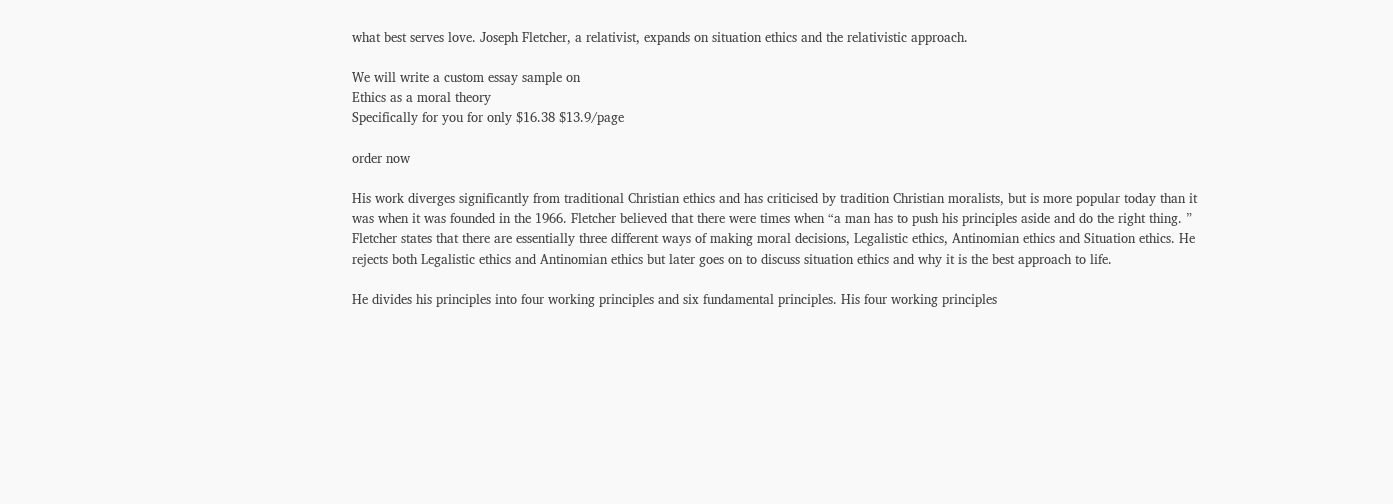what best serves love. Joseph Fletcher, a relativist, expands on situation ethics and the relativistic approach.

We will write a custom essay sample on
Ethics as a moral theory
Specifically for you for only $16.38 $13.9/page

order now

His work diverges significantly from traditional Christian ethics and has criticised by tradition Christian moralists, but is more popular today than it was when it was founded in the 1966. Fletcher believed that there were times when “a man has to push his principles aside and do the right thing. ” Fletcher states that there are essentially three different ways of making moral decisions, Legalistic ethics, Antinomian ethics and Situation ethics. He rejects both Legalistic ethics and Antinomian ethics but later goes on to discuss situation ethics and why it is the best approach to life.

He divides his principles into four working principles and six fundamental principles. His four working principles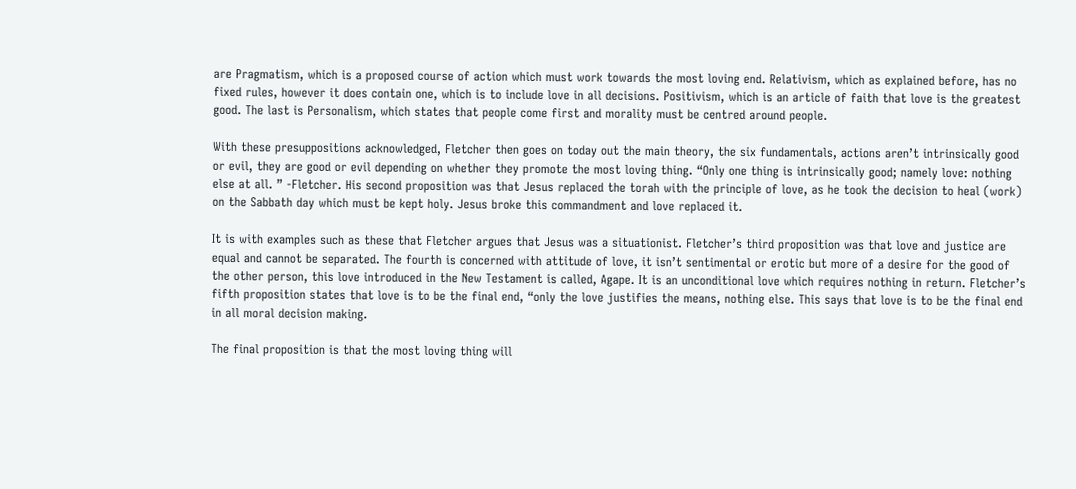are Pragmatism, which is a proposed course of action which must work towards the most loving end. Relativism, which as explained before, has no fixed rules, however it does contain one, which is to include love in all decisions. Positivism, which is an article of faith that love is the greatest good. The last is Personalism, which states that people come first and morality must be centred around people.

With these presuppositions acknowledged, Fletcher then goes on today out the main theory, the six fundamentals, actions aren’t intrinsically good or evil, they are good or evil depending on whether they promote the most loving thing. “Only one thing is intrinsically good; namely love: nothing else at all. ” -Fletcher. His second proposition was that Jesus replaced the torah with the principle of love, as he took the decision to heal (work) on the Sabbath day which must be kept holy. Jesus broke this commandment and love replaced it.

It is with examples such as these that Fletcher argues that Jesus was a situationist. Fletcher’s third proposition was that love and justice are equal and cannot be separated. The fourth is concerned with attitude of love, it isn’t sentimental or erotic but more of a desire for the good of the other person, this love introduced in the New Testament is called, Agape. It is an unconditional love which requires nothing in return. Fletcher’s fifth proposition states that love is to be the final end, “only the love justifies the means, nothing else. This says that love is to be the final end in all moral decision making.

The final proposition is that the most loving thing will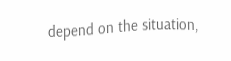depend on the situation,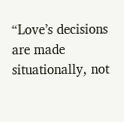“Love’s decisions are made situationally, not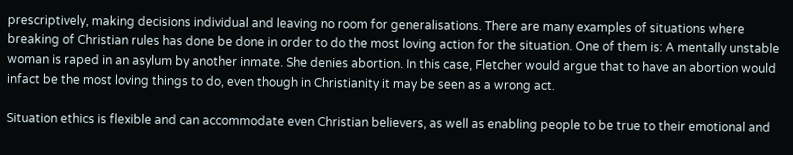prescriptively, making decisions individual and leaving no room for generalisations. There are many examples of situations where breaking of Christian rules has done be done in order to do the most loving action for the situation. One of them is: A mentally unstable woman is raped in an asylum by another inmate. She denies abortion. In this case, Fletcher would argue that to have an abortion would infact be the most loving things to do, even though in Christianity it may be seen as a wrong act.

Situation ethics is flexible and can accommodate even Christian believers, as well as enabling people to be true to their emotional and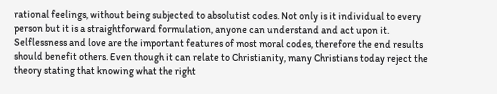rational feelings, without being subjected to absolutist codes. Not only is it individual to every person but it is a straightforward formulation, anyone can understand and act upon it. Selflessness and love are the important features of most moral codes, therefore the end results should benefit others. Even though it can relate to Christianity, many Christians today reject the theory stating that knowing what the right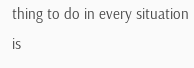thing to do in every situation is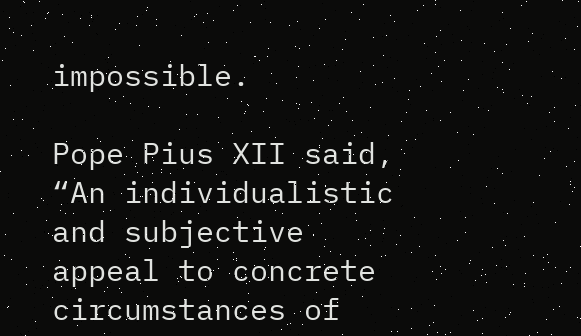impossible.

Pope Pius XII said, “An individualistic and subjective appeal to concrete circumstances of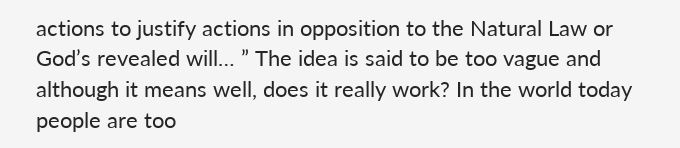actions to justify actions in opposition to the Natural Law or God’s revealed will… ” The idea is said to be too vague and although it means well, does it really work? In the world today people are too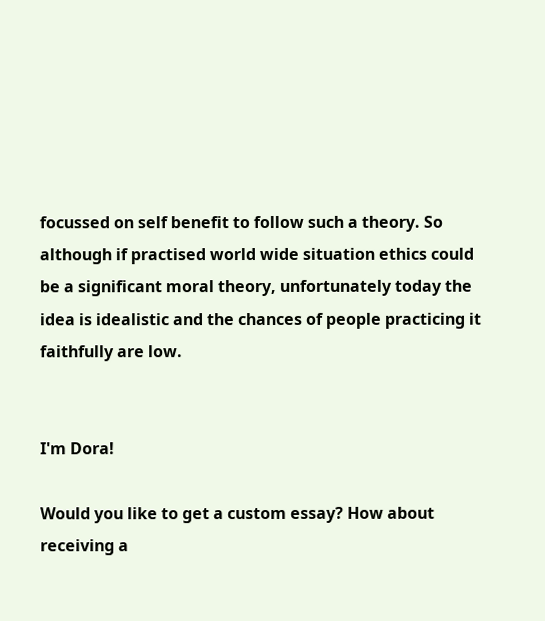focussed on self benefit to follow such a theory. So although if practised world wide situation ethics could be a significant moral theory, unfortunately today the idea is idealistic and the chances of people practicing it faithfully are low.


I'm Dora!

Would you like to get a custom essay? How about receiving a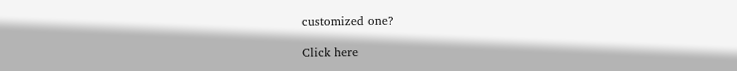customized one?

Click here